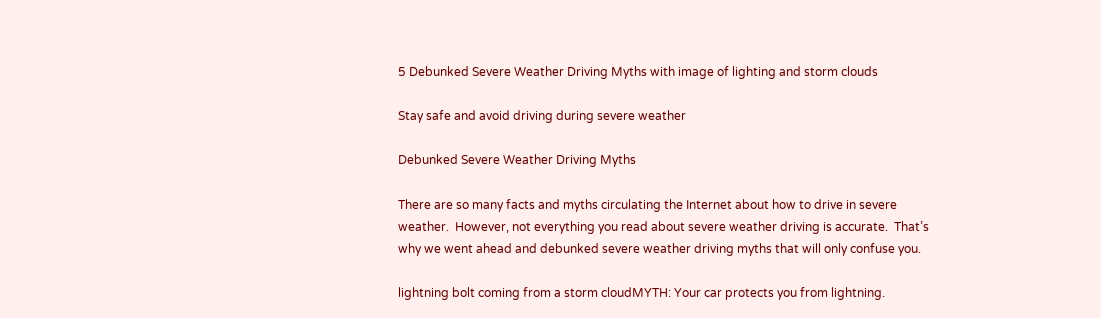5 Debunked Severe Weather Driving Myths with image of lighting and storm clouds

Stay safe and avoid driving during severe weather

Debunked Severe Weather Driving Myths

There are so many facts and myths circulating the Internet about how to drive in severe weather.  However, not everything you read about severe weather driving is accurate.  That’s why we went ahead and debunked severe weather driving myths that will only confuse you.

lightning bolt coming from a storm cloudMYTH: Your car protects you from lightning.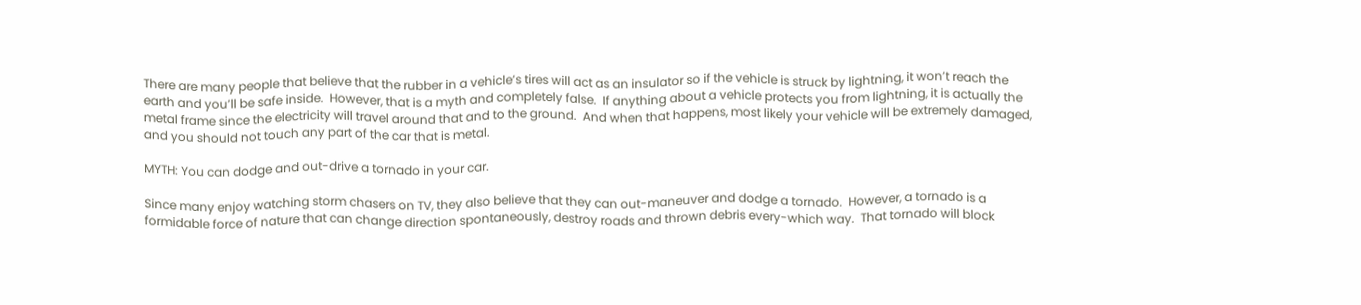There are many people that believe that the rubber in a vehicle’s tires will act as an insulator so if the vehicle is struck by lightning, it won’t reach the earth and you’ll be safe inside.  However, that is a myth and completely false.  If anything about a vehicle protects you from lightning, it is actually the metal frame since the electricity will travel around that and to the ground.  And when that happens, most likely your vehicle will be extremely damaged, and you should not touch any part of the car that is metal.

MYTH: You can dodge and out-drive a tornado in your car.

Since many enjoy watching storm chasers on TV, they also believe that they can out-maneuver and dodge a tornado.  However, a tornado is a formidable force of nature that can change direction spontaneously, destroy roads and thrown debris every-which way.  That tornado will block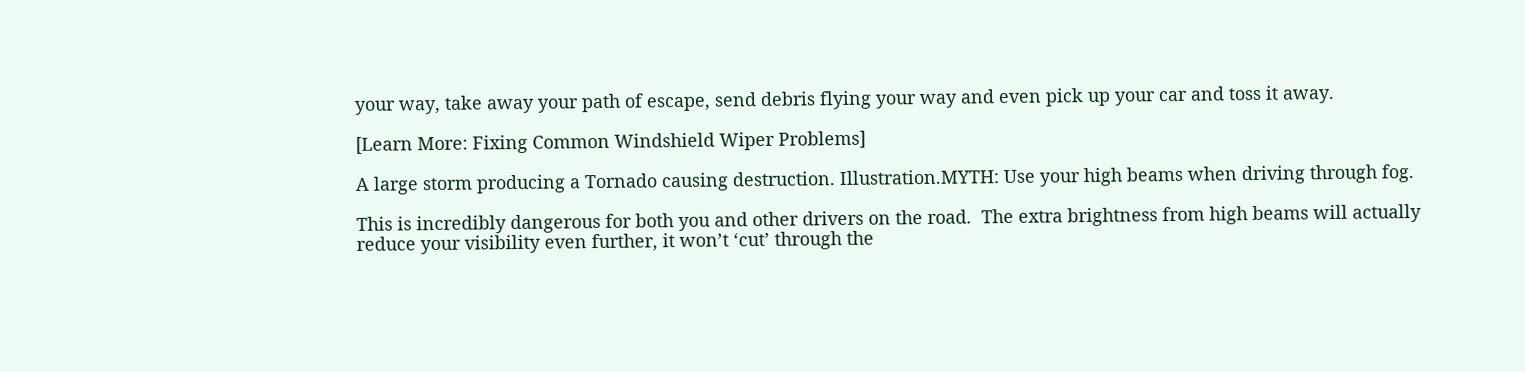your way, take away your path of escape, send debris flying your way and even pick up your car and toss it away.

[Learn More: Fixing Common Windshield Wiper Problems]

A large storm producing a Tornado causing destruction. Illustration.MYTH: Use your high beams when driving through fog.

This is incredibly dangerous for both you and other drivers on the road.  The extra brightness from high beams will actually reduce your visibility even further, it won’t ‘cut’ through the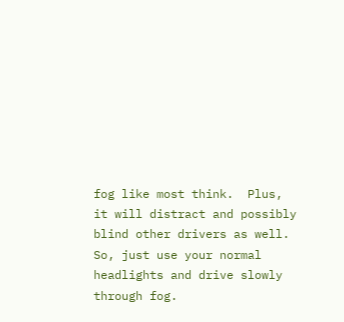fog like most think.  Plus, it will distract and possibly blind other drivers as well.  So, just use your normal headlights and drive slowly through fog.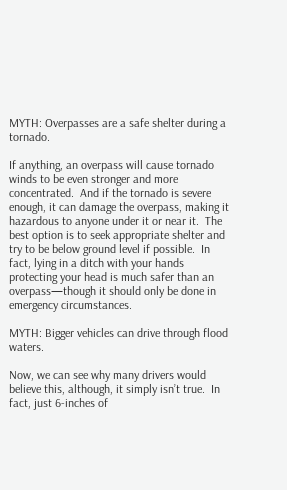MYTH: Overpasses are a safe shelter during a tornado.

If anything, an overpass will cause tornado winds to be even stronger and more concentrated.  And if the tornado is severe enough, it can damage the overpass, making it hazardous to anyone under it or near it.  The best option is to seek appropriate shelter and try to be below ground level if possible.  In fact, lying in a ditch with your hands protecting your head is much safer than an overpass—though it should only be done in emergency circumstances.

MYTH: Bigger vehicles can drive through flood waters.

Now, we can see why many drivers would believe this, although, it simply isn’t true.  In fact, just 6-inches of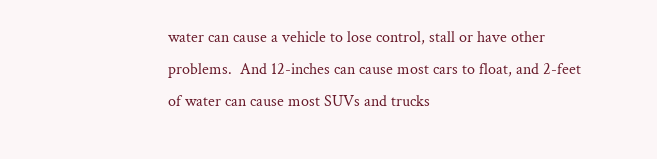water can cause a vehicle to lose control, stall or have other problems.  And 12-inches can cause most cars to float, and 2-feet of water can cause most SUVs and trucks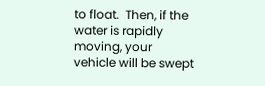to float.  Then, if the water is rapidly moving, your vehicle will be swept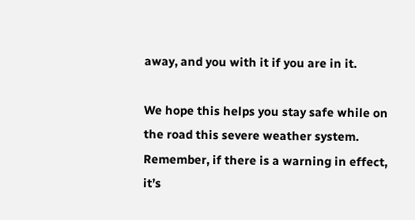away, and you with it if you are in it.

We hope this helps you stay safe while on the road this severe weather system.  Remember, if there is a warning in effect, it’s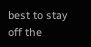best to stay off the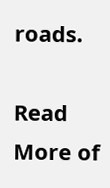roads.

Read More of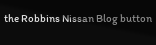the Robbins Nissan Blog button